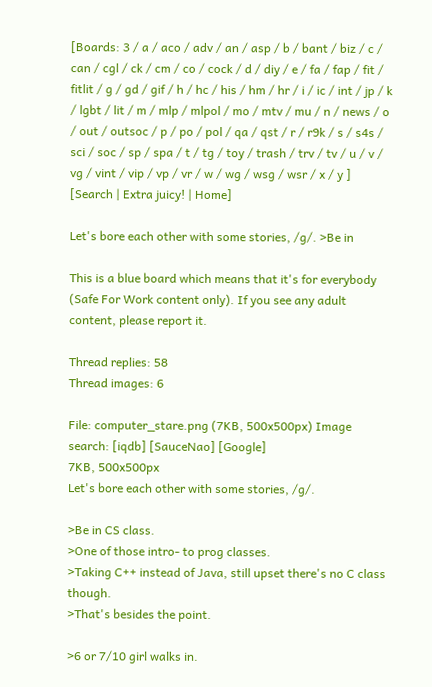[Boards: 3 / a / aco / adv / an / asp / b / bant / biz / c / can / cgl / ck / cm / co / cock / d / diy / e / fa / fap / fit / fitlit / g / gd / gif / h / hc / his / hm / hr / i / ic / int / jp / k / lgbt / lit / m / mlp / mlpol / mo / mtv / mu / n / news / o / out / outsoc / p / po / pol / qa / qst / r / r9k / s / s4s / sci / soc / sp / spa / t / tg / toy / trash / trv / tv / u / v / vg / vint / vip / vp / vr / w / wg / wsg / wsr / x / y ] [Search | Extra juicy! | Home]

Let's bore each other with some stories, /g/. >Be in

This is a blue board which means that it's for everybody (Safe For Work content only). If you see any adult content, please report it.

Thread replies: 58
Thread images: 6

File: computer_stare.png (7KB, 500x500px) Image search: [iqdb] [SauceNao] [Google]
7KB, 500x500px
Let's bore each other with some stories, /g/.

>Be in CS class.
>One of those intro- to prog classes.
>Taking C++ instead of Java, still upset there's no C class though.
>That's besides the point.

>6 or 7/10 girl walks in.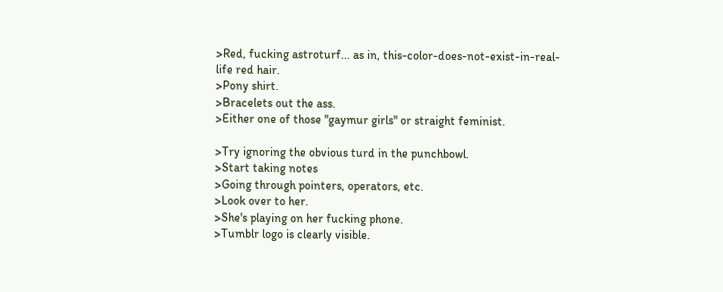>Red, fucking astroturf... as in, this-color-does-not-exist-in-real-life red hair.
>Pony shirt.
>Bracelets out the ass.
>Either one of those "gaymur girls" or straight feminist.

>Try ignoring the obvious turd in the punchbowl.
>Start taking notes
>Going through pointers, operators, etc.
>Look over to her.
>She's playing on her fucking phone.
>Tumblr logo is clearly visible.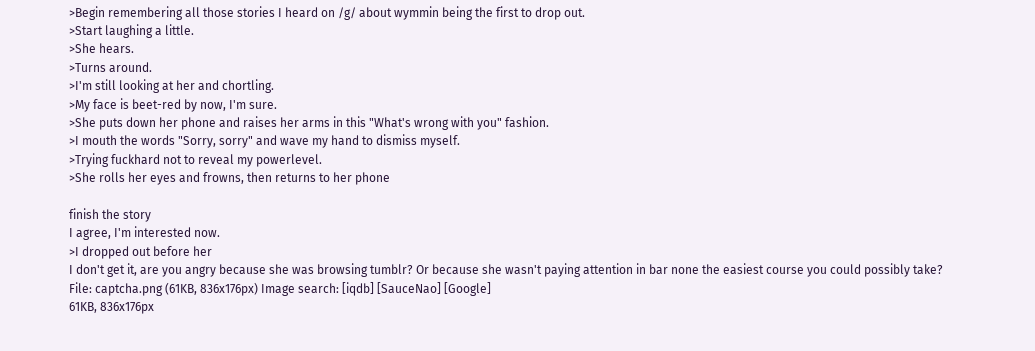>Begin remembering all those stories I heard on /g/ about wymmin being the first to drop out.
>Start laughing a little.
>She hears.
>Turns around.
>I'm still looking at her and chortling.
>My face is beet-red by now, I'm sure.
>She puts down her phone and raises her arms in this "What's wrong with you" fashion.
>I mouth the words "Sorry, sorry" and wave my hand to dismiss myself.
>Trying fuckhard not to reveal my powerlevel.
>She rolls her eyes and frowns, then returns to her phone

finish the story
I agree, I'm interested now.
>I dropped out before her
I don't get it, are you angry because she was browsing tumblr? Or because she wasn't paying attention in bar none the easiest course you could possibly take?
File: captcha.png (61KB, 836x176px) Image search: [iqdb] [SauceNao] [Google]
61KB, 836x176px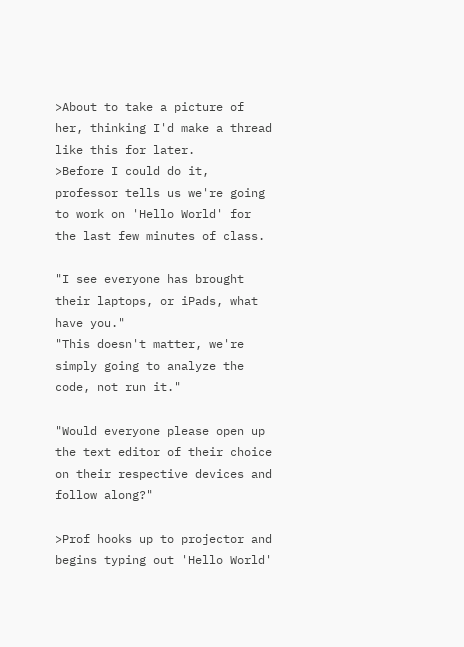>About to take a picture of her, thinking I'd make a thread like this for later.
>Before I could do it, professor tells us we're going to work on 'Hello World' for the last few minutes of class.

"I see everyone has brought their laptops, or iPads, what have you."
"This doesn't matter, we're simply going to analyze the code, not run it."

"Would everyone please open up the text editor of their choice on their respective devices and follow along?"

>Prof hooks up to projector and begins typing out 'Hello World'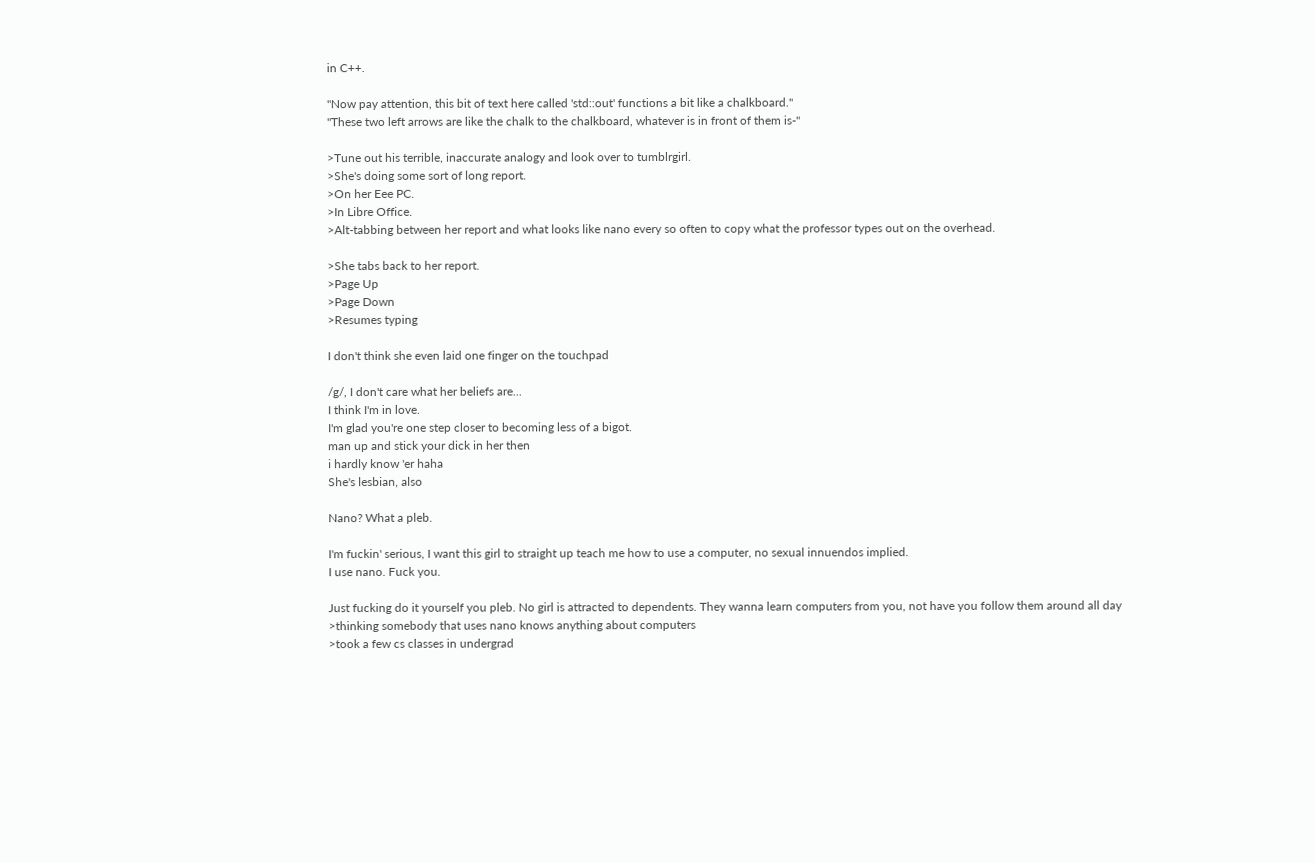in C++.

"Now pay attention, this bit of text here called 'std::out' functions a bit like a chalkboard."
"These two left arrows are like the chalk to the chalkboard, whatever is in front of them is-"

>Tune out his terrible, inaccurate analogy and look over to tumblrgirl.
>She's doing some sort of long report.
>On her Eee PC.
>In Libre Office.
>Alt-tabbing between her report and what looks like nano every so often to copy what the professor types out on the overhead.

>She tabs back to her report.
>Page Up
>Page Down
>Resumes typing

I don't think she even laid one finger on the touchpad

/g/, I don't care what her beliefs are...
I think I'm in love.
I'm glad you're one step closer to becoming less of a bigot.
man up and stick your dick in her then
i hardly know 'er haha
She's lesbian, also

Nano? What a pleb.

I'm fuckin' serious, I want this girl to straight up teach me how to use a computer, no sexual innuendos implied.
I use nano. Fuck you.

Just fucking do it yourself you pleb. No girl is attracted to dependents. They wanna learn computers from you, not have you follow them around all day
>thinking somebody that uses nano knows anything about computers
>took a few cs classes in undergrad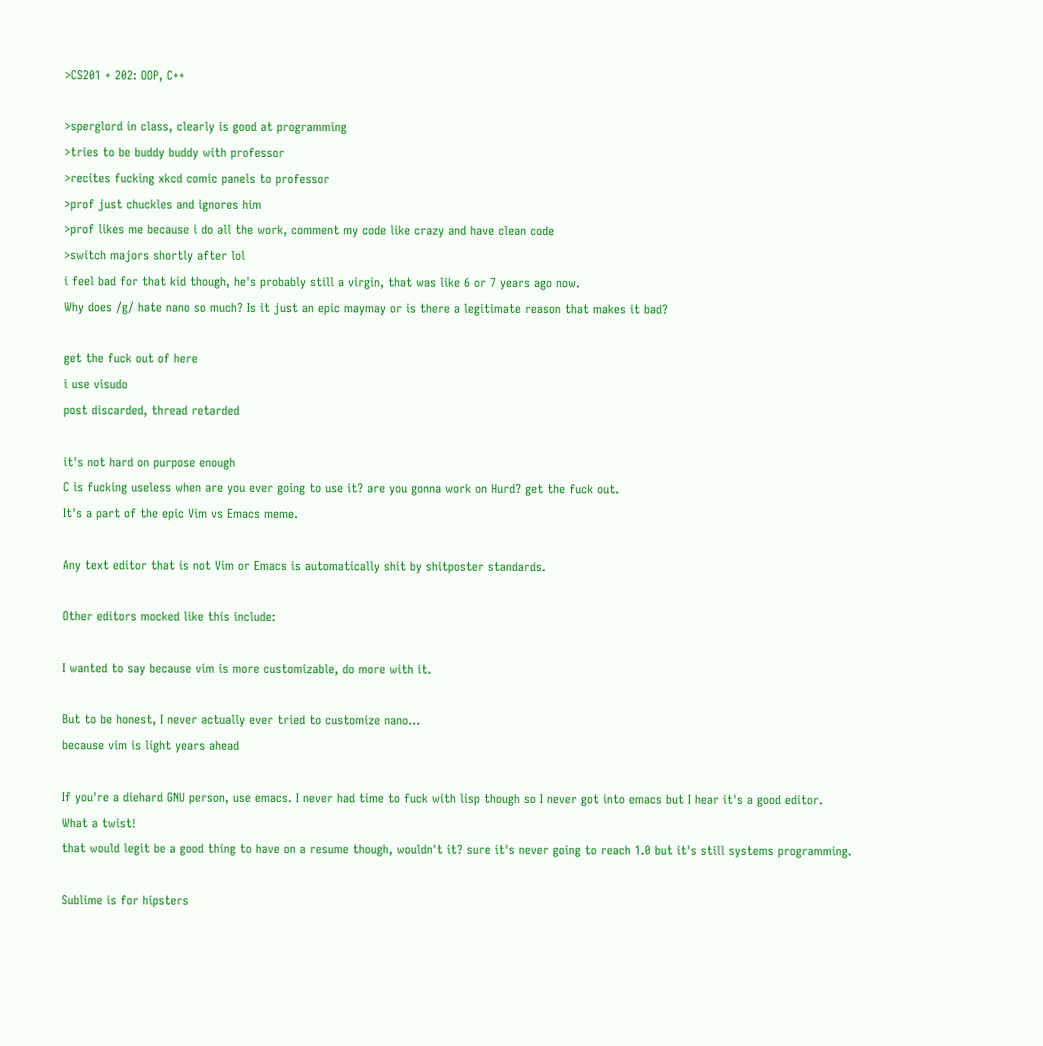>CS201 + 202: OOP, C++

>sperglord in class, clearly is good at programming
>tries to be buddy buddy with professor
>recites fucking xkcd comic panels to professor
>prof just chuckles and ignores him
>prof likes me because i do all the work, comment my code like crazy and have clean code
>switch majors shortly after lol
i feel bad for that kid though, he's probably still a virgin, that was like 6 or 7 years ago now.
Why does /g/ hate nano so much? Is it just an epic maymay or is there a legitimate reason that makes it bad?

get the fuck out of here
i use visudo
post discarded, thread retarded

it's not hard on purpose enough
C is fucking useless when are you ever going to use it? are you gonna work on Hurd? get the fuck out.
It's a part of the epic Vim vs Emacs meme.

Any text editor that is not Vim or Emacs is automatically shit by shitposter standards.

Other editors mocked like this include:

I wanted to say because vim is more customizable, do more with it.

But to be honest, I never actually ever tried to customize nano...
because vim is light years ahead

If you're a diehard GNU person, use emacs. I never had time to fuck with lisp though so I never got into emacs but I hear it's a good editor.
What a twist!
that would legit be a good thing to have on a resume though, wouldn't it? sure it's never going to reach 1.0 but it's still systems programming.

Sublime is for hipsters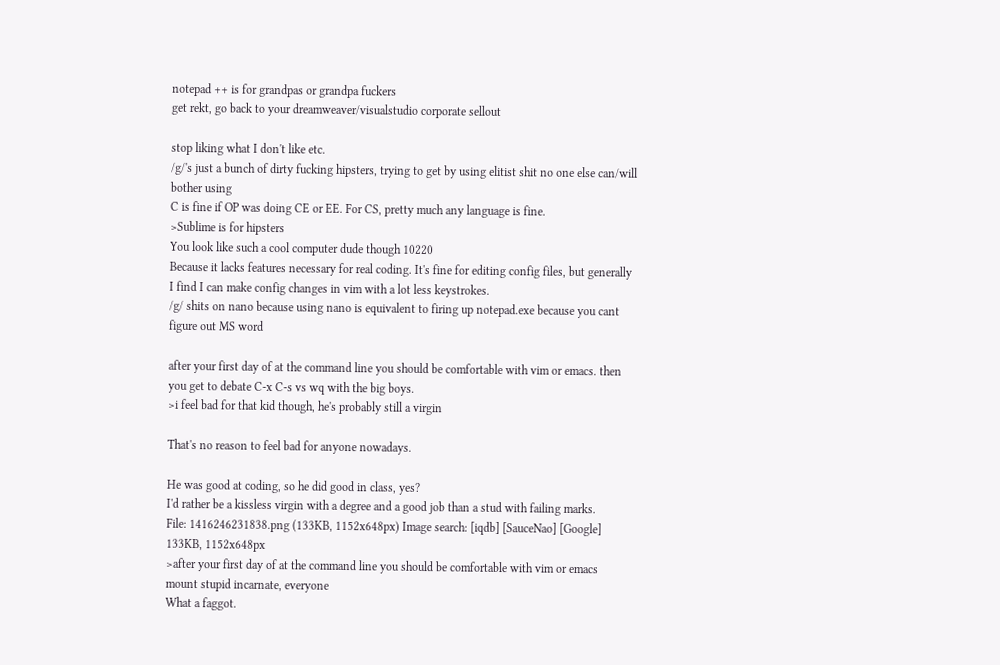notepad ++ is for grandpas or grandpa fuckers
get rekt, go back to your dreamweaver/visualstudio corporate sellout

stop liking what I don't like etc.
/g/'s just a bunch of dirty fucking hipsters, trying to get by using elitist shit no one else can/will bother using
C is fine if OP was doing CE or EE. For CS, pretty much any language is fine.
>Sublime is for hipsters
You look like such a cool computer dude though 10220
Because it lacks features necessary for real coding. It's fine for editing config files, but generally I find I can make config changes in vim with a lot less keystrokes.
/g/ shits on nano because using nano is equivalent to firing up notepad.exe because you cant figure out MS word

after your first day of at the command line you should be comfortable with vim or emacs. then you get to debate C-x C-s vs wq with the big boys.
>i feel bad for that kid though, he's probably still a virgin

That's no reason to feel bad for anyone nowadays.

He was good at coding, so he did good in class, yes?
I'd rather be a kissless virgin with a degree and a good job than a stud with failing marks.
File: 1416246231838.png (133KB, 1152x648px) Image search: [iqdb] [SauceNao] [Google]
133KB, 1152x648px
>after your first day of at the command line you should be comfortable with vim or emacs
mount stupid incarnate, everyone
What a faggot.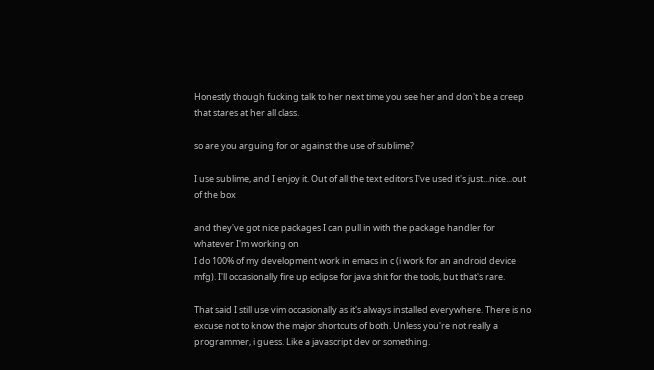Honestly though fucking talk to her next time you see her and don't be a creep that stares at her all class.

so are you arguing for or against the use of sublime?

I use sublime, and I enjoy it. Out of all the text editors I've used it's just...nice...out of the box

and they've got nice packages I can pull in with the package handler for whatever I'm working on
I do 100% of my development work in emacs in c (i work for an android device mfg). I'll occasionally fire up eclipse for java shit for the tools, but that's rare.

That said I still use vim occasionally as it's always installed everywhere. There is no excuse not to know the major shortcuts of both. Unless you're not really a programmer, i guess. Like a javascript dev or something.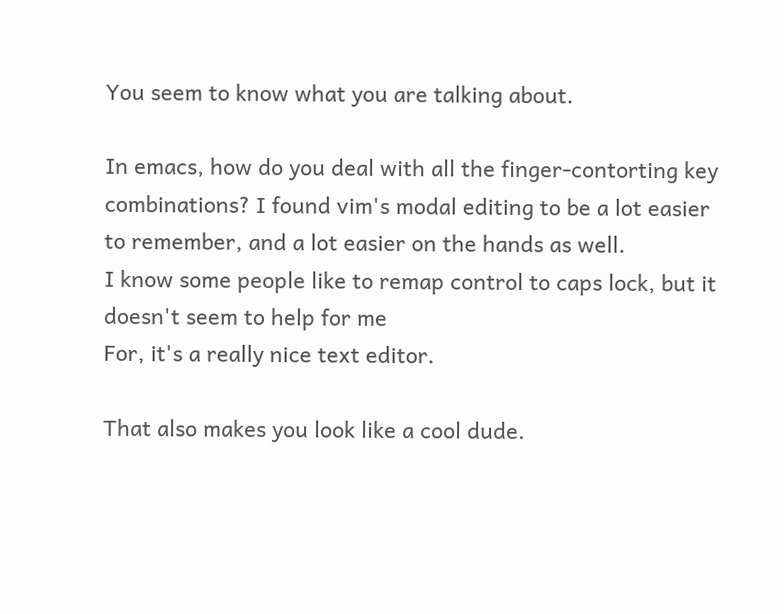You seem to know what you are talking about.

In emacs, how do you deal with all the finger-contorting key combinations? I found vim's modal editing to be a lot easier to remember, and a lot easier on the hands as well.
I know some people like to remap control to caps lock, but it doesn't seem to help for me
For, it's a really nice text editor.

That also makes you look like a cool dude.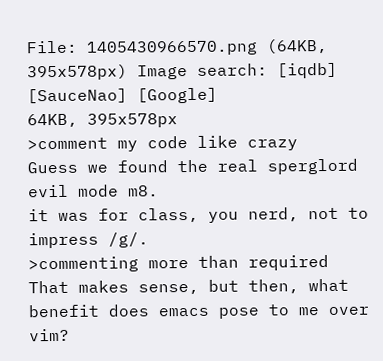File: 1405430966570.png (64KB, 395x578px) Image search: [iqdb] [SauceNao] [Google]
64KB, 395x578px
>comment my code like crazy
Guess we found the real sperglord
evil mode m8.
it was for class, you nerd, not to impress /g/.
>commenting more than required
That makes sense, but then, what benefit does emacs pose to me over vim?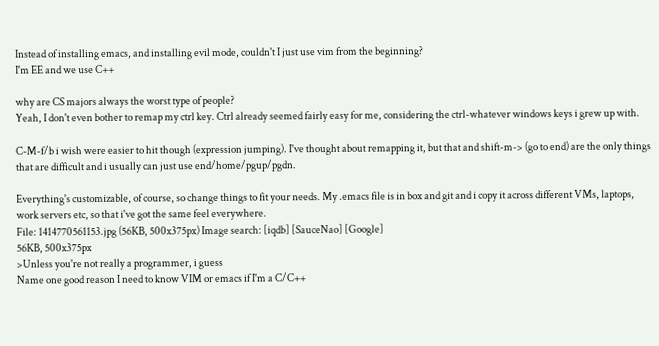Instead of installing emacs, and installing evil mode, couldn't I just use vim from the beginning?
I'm EE and we use C++

why are CS majors always the worst type of people?
Yeah, I don't even bother to remap my ctrl key. Ctrl already seemed fairly easy for me, considering the ctrl-whatever windows keys i grew up with.

C-M-f/b i wish were easier to hit though (expression jumping). I've thought about remapping it, but that and shift-m-> (go to end) are the only things that are difficult and i usually can just use end/home/pgup/pgdn.

Everything's customizable, of course, so change things to fit your needs. My .emacs file is in box and git and i copy it across different VMs, laptops, work servers etc, so that i've got the same feel everywhere.
File: 1414770561153.jpg (56KB, 500x375px) Image search: [iqdb] [SauceNao] [Google]
56KB, 500x375px
>Unless you're not really a programmer, i guess
Name one good reason I need to know VIM or emacs if I'm a C/C++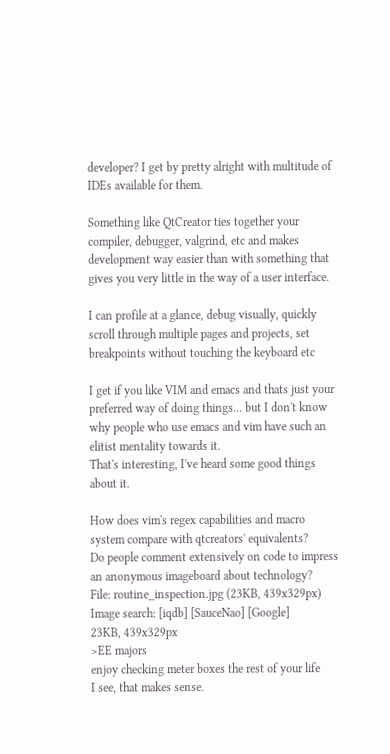developer? I get by pretty alright with multitude of IDEs available for them.

Something like QtCreator ties together your compiler, debugger, valgrind, etc and makes development way easier than with something that gives you very little in the way of a user interface.

I can profile at a glance, debug visually, quickly scroll through multiple pages and projects, set breakpoints without touching the keyboard etc

I get if you like VIM and emacs and thats just your preferred way of doing things... but I don't know why people who use emacs and vim have such an elitist mentality towards it.
That's interesting, I've heard some good things about it.

How does vim's regex capabilities and macro system compare with qtcreators' equivalents?
Do people comment extensively on code to impress an anonymous imageboard about technology?
File: routine_inspection.jpg (23KB, 439x329px) Image search: [iqdb] [SauceNao] [Google]
23KB, 439x329px
>EE majors
enjoy checking meter boxes the rest of your life
I see, that makes sense.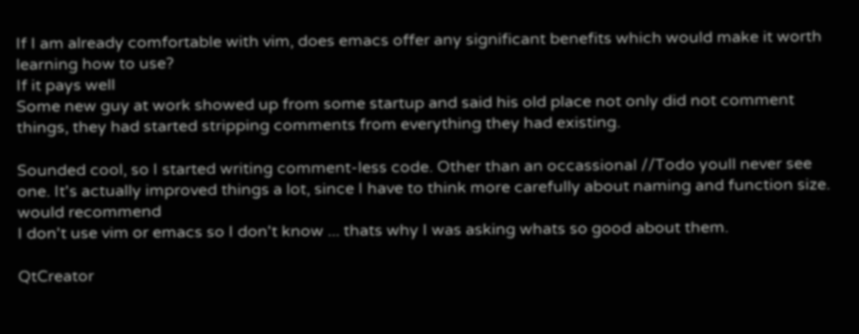If I am already comfortable with vim, does emacs offer any significant benefits which would make it worth learning how to use?
If it pays well
Some new guy at work showed up from some startup and said his old place not only did not comment things, they had started stripping comments from everything they had existing.

Sounded cool, so I started writing comment-less code. Other than an occassional //Todo youll never see one. It's actually improved things a lot, since I have to think more carefully about naming and function size. would recommend
I don't use vim or emacs so I don't know ... thats why I was asking whats so good about them.

QtCreator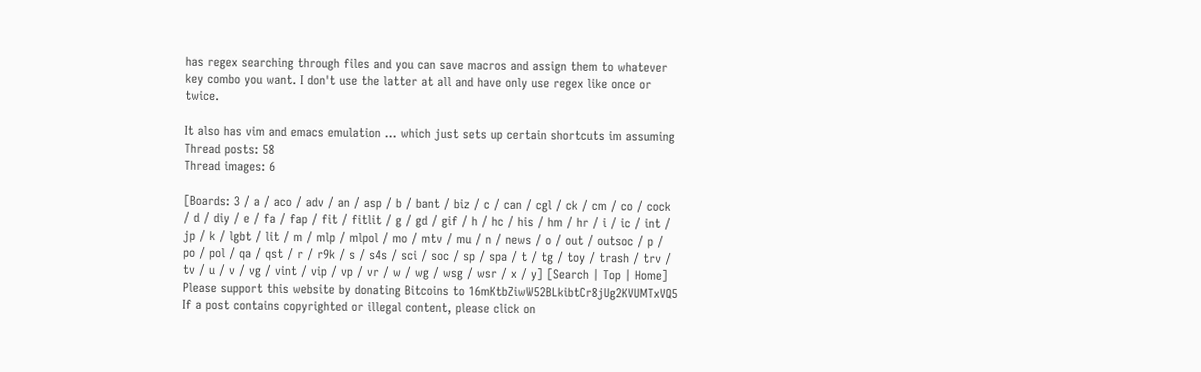has regex searching through files and you can save macros and assign them to whatever key combo you want. I don't use the latter at all and have only use regex like once or twice.

It also has vim and emacs emulation ... which just sets up certain shortcuts im assuming
Thread posts: 58
Thread images: 6

[Boards: 3 / a / aco / adv / an / asp / b / bant / biz / c / can / cgl / ck / cm / co / cock / d / diy / e / fa / fap / fit / fitlit / g / gd / gif / h / hc / his / hm / hr / i / ic / int / jp / k / lgbt / lit / m / mlp / mlpol / mo / mtv / mu / n / news / o / out / outsoc / p / po / pol / qa / qst / r / r9k / s / s4s / sci / soc / sp / spa / t / tg / toy / trash / trv / tv / u / v / vg / vint / vip / vp / vr / w / wg / wsg / wsr / x / y] [Search | Top | Home]
Please support this website by donating Bitcoins to 16mKtbZiwW52BLkibtCr8jUg2KVUMTxVQ5
If a post contains copyrighted or illegal content, please click on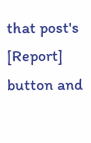that post's [Report] button and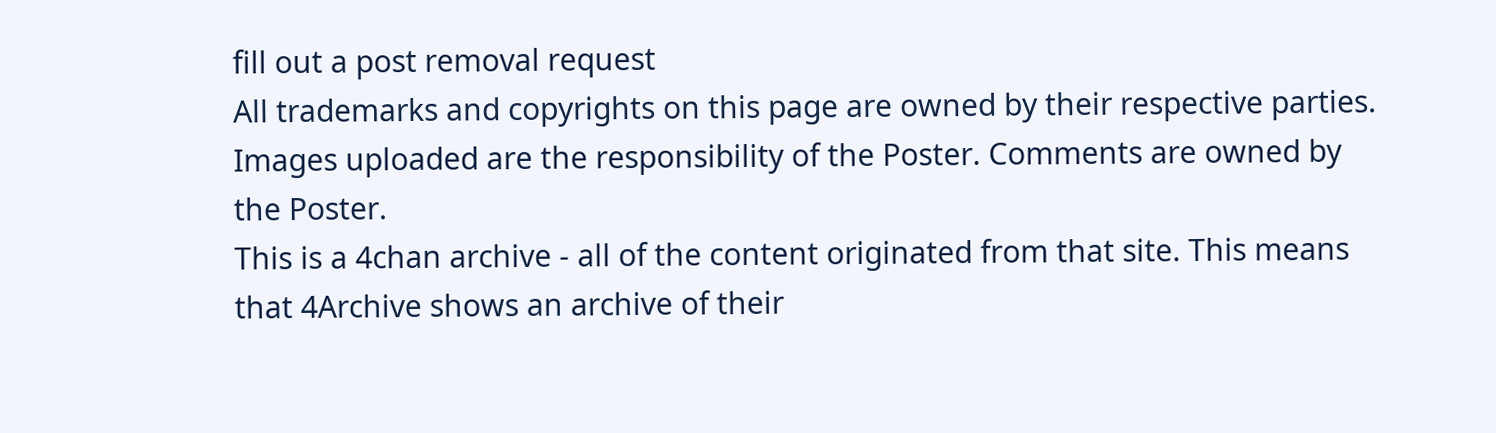fill out a post removal request
All trademarks and copyrights on this page are owned by their respective parties. Images uploaded are the responsibility of the Poster. Comments are owned by the Poster.
This is a 4chan archive - all of the content originated from that site. This means that 4Archive shows an archive of their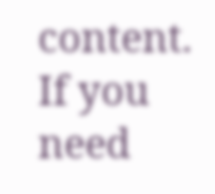content. If you need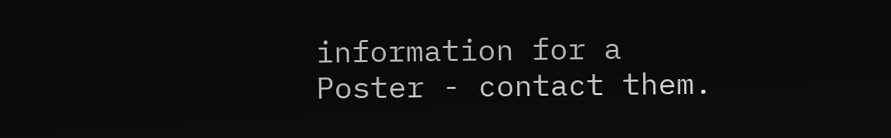information for a Poster - contact them.